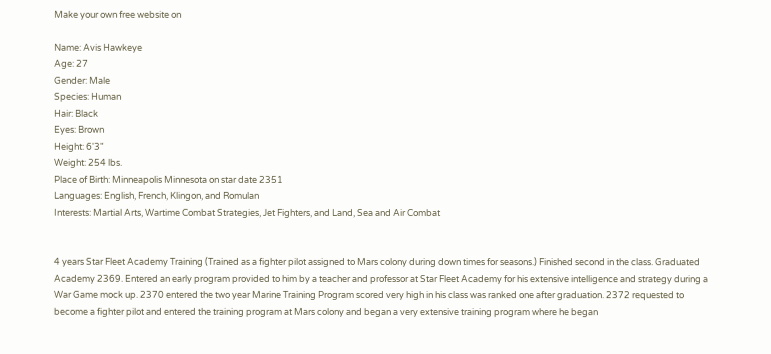Make your own free website on

Name: Avis Hawkeye
Age: 27
Gender: Male
Species: Human
Hair: Black
Eyes: Brown
Height: 6'3"
Weight: 254 lbs.
Place of Birth: Minneapolis Minnesota on star date 2351
Languages: English, French, Klingon, and Romulan
Interests: Martial Arts, Wartime Combat Strategies, Jet Fighters, and Land, Sea and Air Combat


4 years Star Fleet Academy Training (Trained as a fighter pilot assigned to Mars colony during down times for seasons.) Finished second in the class. Graduated Academy 2369. Entered an early program provided to him by a teacher and professor at Star Fleet Academy for his extensive intelligence and strategy during a War Game mock up. 2370 entered the two year Marine Training Program scored very high in his class was ranked one after graduation. 2372 requested to become a fighter pilot and entered the training program at Mars colony and began a very extensive training program where he began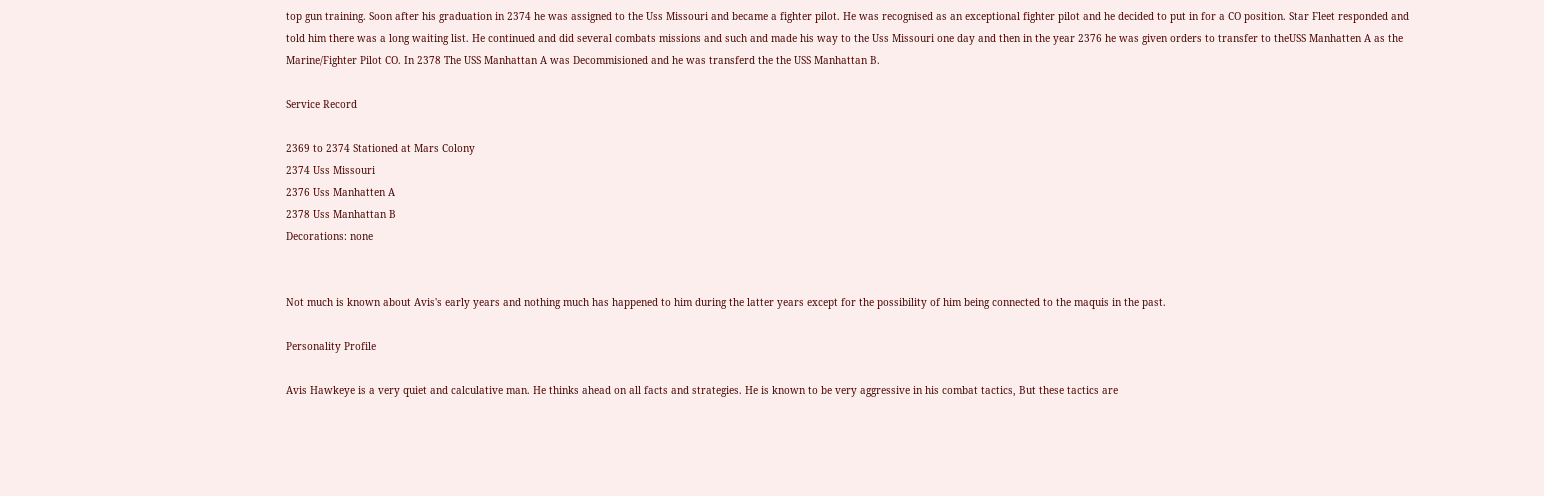top gun training. Soon after his graduation in 2374 he was assigned to the Uss Missouri and became a fighter pilot. He was recognised as an exceptional fighter pilot and he decided to put in for a CO position. Star Fleet responded and told him there was a long waiting list. He continued and did several combats missions and such and made his way to the Uss Missouri one day and then in the year 2376 he was given orders to transfer to theUSS Manhatten A as the Marine/Fighter Pilot CO. In 2378 The USS Manhattan A was Decommisioned and he was transferd the the USS Manhattan B.

Service Record

2369 to 2374 Stationed at Mars Colony
2374 Uss Missouri
2376 Uss Manhatten A
2378 Uss Manhattan B
Decorations: none


Not much is known about Avis's early years and nothing much has happened to him during the latter years except for the possibility of him being connected to the maquis in the past.

Personality Profile

Avis Hawkeye is a very quiet and calculative man. He thinks ahead on all facts and strategies. He is known to be very aggressive in his combat tactics, But these tactics are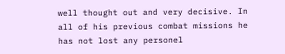well thought out and very decisive. In all of his previous combat missions he has not lost any personel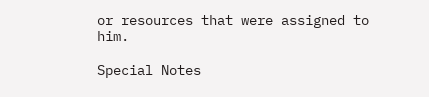or resources that were assigned to him.

Special Notes